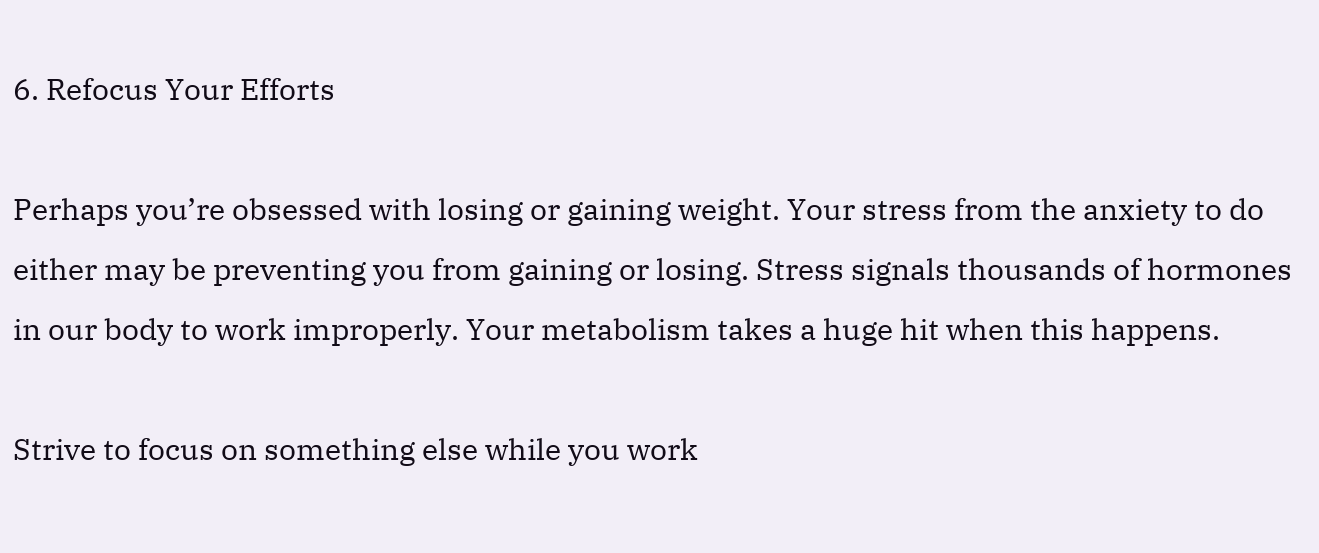6. Refocus Your Efforts

Perhaps you’re obsessed with losing or gaining weight. Your stress from the anxiety to do either may be preventing you from gaining or losing. Stress signals thousands of hormones in our body to work improperly. Your metabolism takes a huge hit when this happens.

Strive to focus on something else while you work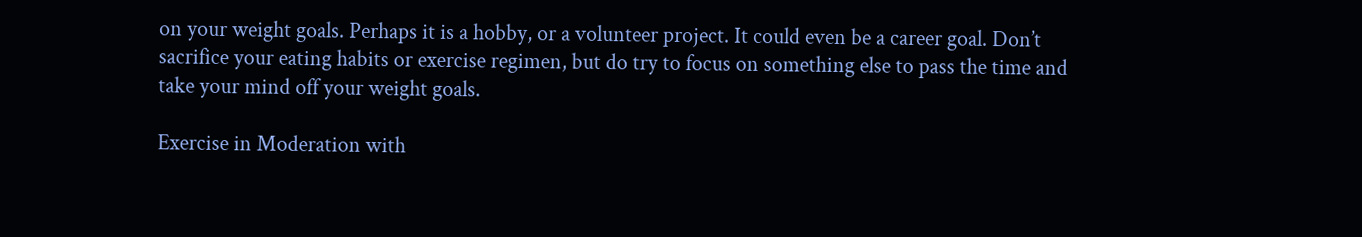on your weight goals. Perhaps it is a hobby, or a volunteer project. It could even be a career goal. Don’t sacrifice your eating habits or exercise regimen, but do try to focus on something else to pass the time and take your mind off your weight goals.

Exercise in Moderation with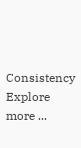Consistency
Explore more ...